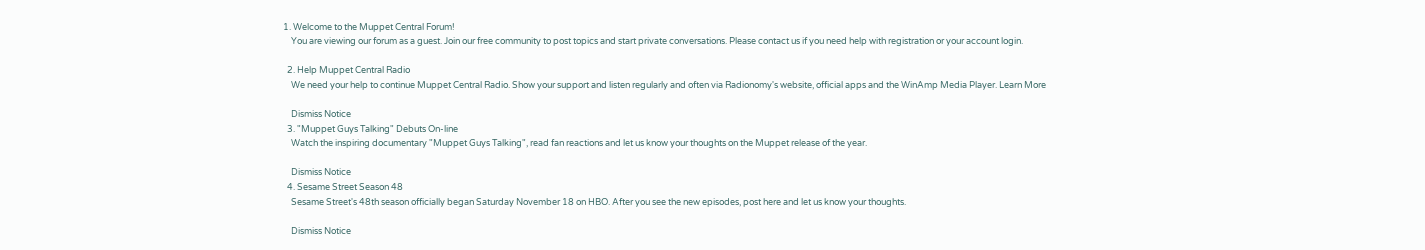1. Welcome to the Muppet Central Forum!
    You are viewing our forum as a guest. Join our free community to post topics and start private conversations. Please contact us if you need help with registration or your account login.

  2. Help Muppet Central Radio
    We need your help to continue Muppet Central Radio. Show your support and listen regularly and often via Radionomy's website, official apps and the WinAmp Media Player. Learn More

    Dismiss Notice
  3. "Muppet Guys Talking" Debuts On-line
    Watch the inspiring documentary "Muppet Guys Talking", read fan reactions and let us know your thoughts on the Muppet release of the year.

    Dismiss Notice
  4. Sesame Street Season 48
    Sesame Street's 48th season officially began Saturday November 18 on HBO. After you see the new episodes, post here and let us know your thoughts.

    Dismiss Notice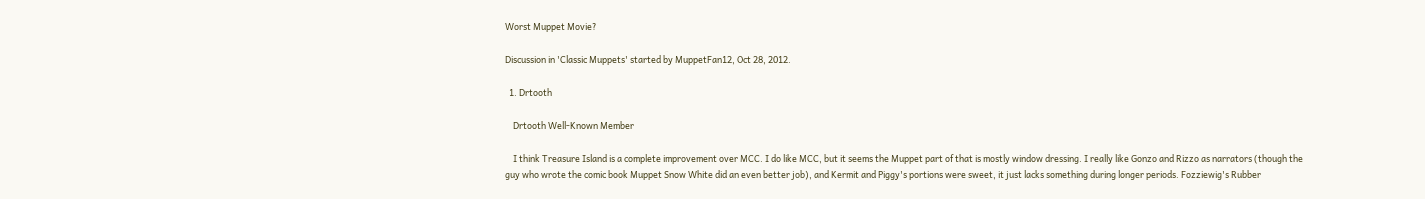Worst Muppet Movie?

Discussion in 'Classic Muppets' started by MuppetFan12, Oct 28, 2012.

  1. Drtooth

    Drtooth Well-Known Member

    I think Treasure Island is a complete improvement over MCC. I do like MCC, but it seems the Muppet part of that is mostly window dressing. I really like Gonzo and Rizzo as narrators (though the guy who wrote the comic book Muppet Snow White did an even better job), and Kermit and Piggy's portions were sweet, it just lacks something during longer periods. Fozziewig's Rubber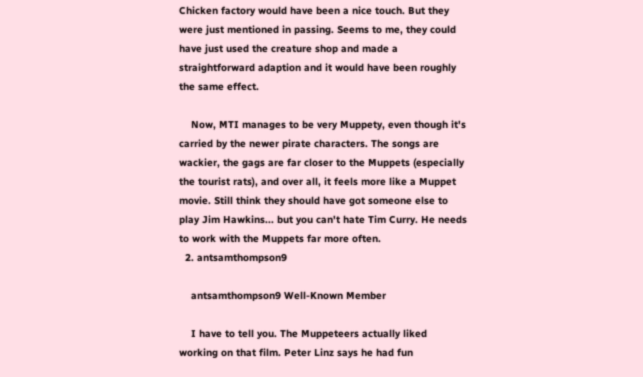Chicken factory would have been a nice touch. But they were just mentioned in passing. Seems to me, they could have just used the creature shop and made a straightforward adaption and it would have been roughly the same effect.

    Now, MTI manages to be very Muppety, even though it's carried by the newer pirate characters. The songs are wackier, the gags are far closer to the Muppets (especially the tourist rats), and over all, it feels more like a Muppet movie. Still think they should have got someone else to play Jim Hawkins... but you can't hate Tim Curry. He needs to work with the Muppets far more often.
  2. antsamthompson9

    antsamthompson9 Well-Known Member

    I have to tell you. The Muppeteers actually liked working on that film. Peter Linz says he had fun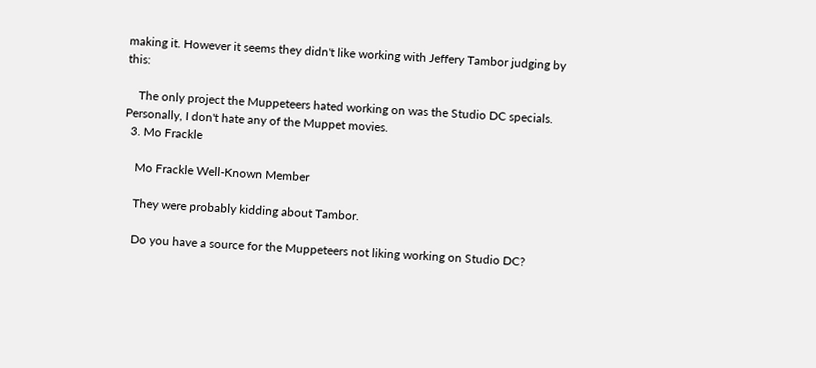making it. However it seems they didn't like working with Jeffery Tambor judging by this:

    The only project the Muppeteers hated working on was the Studio DC specials. Personally, I don't hate any of the Muppet movies.
  3. Mo Frackle

    Mo Frackle Well-Known Member

    They were probably kidding about Tambor.

    Do you have a source for the Muppeteers not liking working on Studio DC?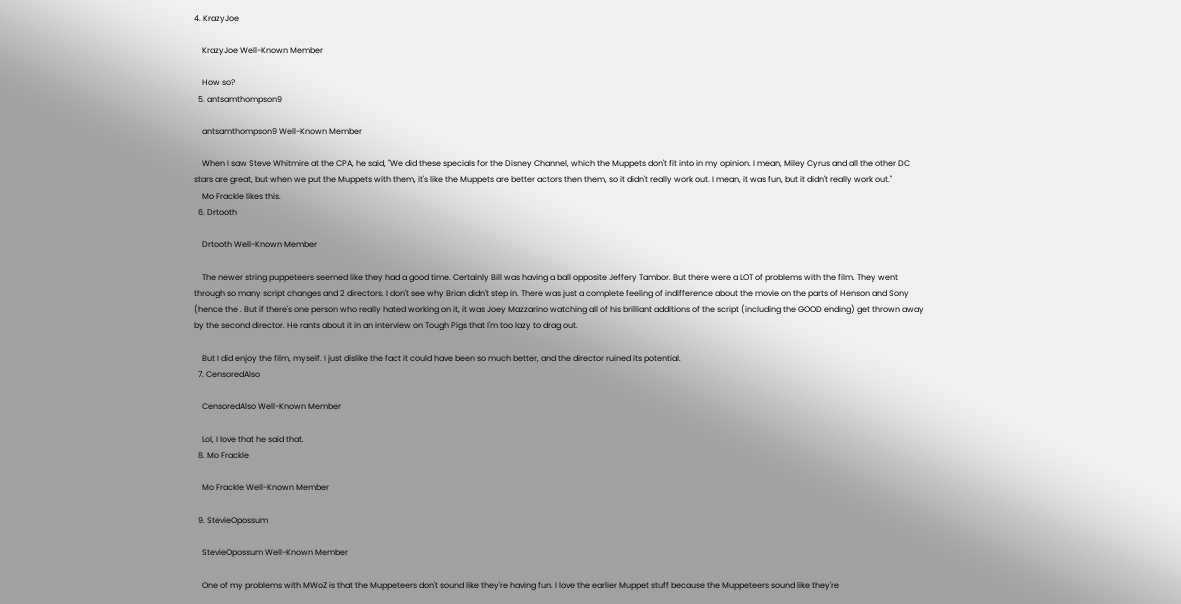4. KrazyJoe

    KrazyJoe Well-Known Member

    How so?
  5. antsamthompson9

    antsamthompson9 Well-Known Member

    When I saw Steve Whitmire at the CPA, he said, "We did these specials for the Disney Channel, which the Muppets don't fit into in my opinion. I mean, Miley Cyrus and all the other DC stars are great, but when we put the Muppets with them, it's like the Muppets are better actors then them, so it didn't really work out. I mean, it was fun, but it didn't really work out."
    Mo Frackle likes this.
  6. Drtooth

    Drtooth Well-Known Member

    The newer string puppeteers seemed like they had a good time. Certainly Bill was having a ball opposite Jeffery Tambor. But there were a LOT of problems with the film. They went through so many script changes and 2 directors. I don't see why Brian didn't step in. There was just a complete feeling of indifference about the movie on the parts of Henson and Sony (hence the . But if there's one person who really hated working on it, it was Joey Mazzarino watching all of his brilliant additions of the script (including the GOOD ending) get thrown away by the second director. He rants about it in an interview on Tough Pigs that I'm too lazy to drag out.

    But I did enjoy the film, myself. I just dislike the fact it could have been so much better, and the director ruined its potential.
  7. CensoredAlso

    CensoredAlso Well-Known Member

    Lol, I love that he said that.
  8. Mo Frackle

    Mo Frackle Well-Known Member

  9. StevieOpossum

    StevieOpossum Well-Known Member

    One of my problems with MWoZ is that the Muppeteers don't sound like they're having fun. I love the earlier Muppet stuff because the Muppeteers sound like they're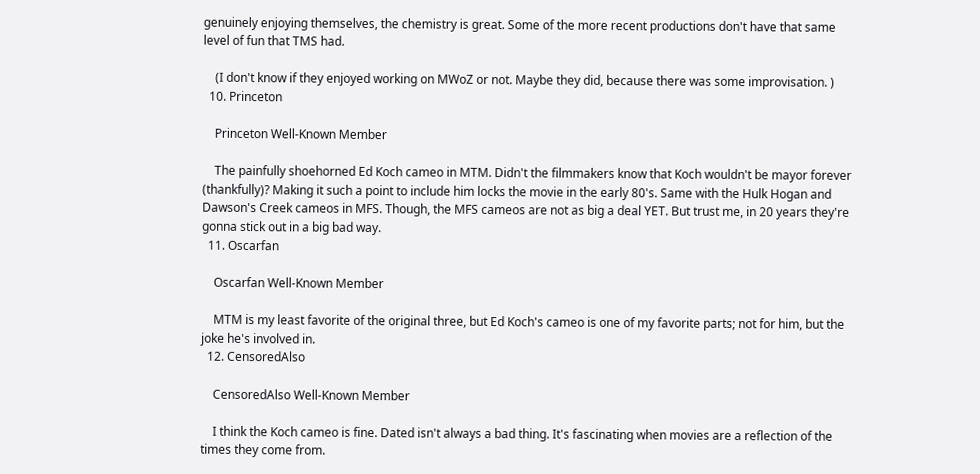genuinely enjoying themselves, the chemistry is great. Some of the more recent productions don't have that same level of fun that TMS had.

    (I don't know if they enjoyed working on MWoZ or not. Maybe they did, because there was some improvisation. )
  10. Princeton

    Princeton Well-Known Member

    The painfully shoehorned Ed Koch cameo in MTM. Didn't the filmmakers know that Koch wouldn't be mayor forever (thankfully)? Making it such a point to include him locks the movie in the early 80's. Same with the Hulk Hogan and Dawson's Creek cameos in MFS. Though, the MFS cameos are not as big a deal YET. But trust me, in 20 years they're gonna stick out in a big bad way.
  11. Oscarfan

    Oscarfan Well-Known Member

    MTM is my least favorite of the original three, but Ed Koch's cameo is one of my favorite parts; not for him, but the joke he's involved in.
  12. CensoredAlso

    CensoredAlso Well-Known Member

    I think the Koch cameo is fine. Dated isn't always a bad thing. It's fascinating when movies are a reflection of the times they come from.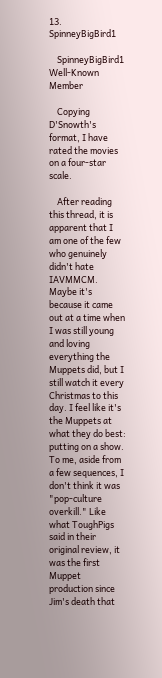13. SpinneyBigBird1

    SpinneyBigBird1 Well-Known Member

    Copying D'Snowth's format, I have rated the movies on a four-star scale.

    After reading this thread, it is apparent that I am one of the few who genuinely didn't hate IAVMMCM. Maybe it's because it came out at a time when I was still young and loving everything the Muppets did, but I still watch it every Christmas to this day. I feel like it's the Muppets at what they do best: putting on a show. To me, aside from a few sequences, I don't think it was "pop-culture overkill." Like what ToughPigs said in their original review, it was the first Muppet production since Jim's death that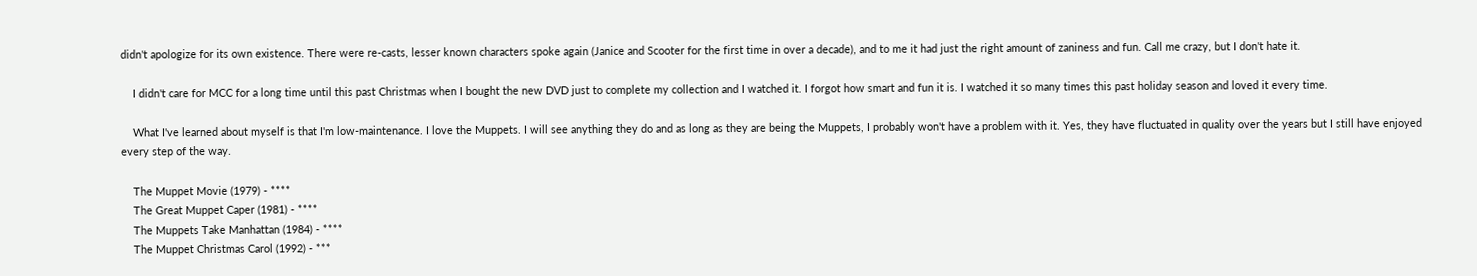didn't apologize for its own existence. There were re-casts, lesser known characters spoke again (Janice and Scooter for the first time in over a decade), and to me it had just the right amount of zaniness and fun. Call me crazy, but I don't hate it.

    I didn't care for MCC for a long time until this past Christmas when I bought the new DVD just to complete my collection and I watched it. I forgot how smart and fun it is. I watched it so many times this past holiday season and loved it every time.

    What I've learned about myself is that I'm low-maintenance. I love the Muppets. I will see anything they do and as long as they are being the Muppets, I probably won't have a problem with it. Yes, they have fluctuated in quality over the years but I still have enjoyed every step of the way.

    The Muppet Movie (1979) - ****
    The Great Muppet Caper (1981) - ****
    The Muppets Take Manhattan (1984) - ****
    The Muppet Christmas Carol (1992) - ***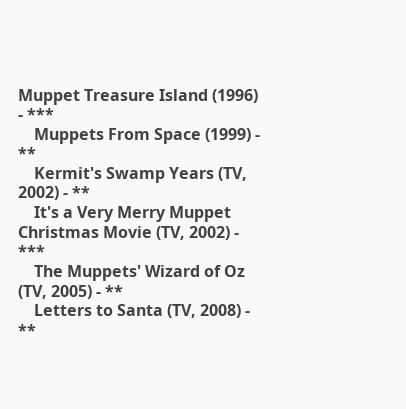Muppet Treasure Island (1996) - ***
    Muppets From Space (1999) - **
    Kermit's Swamp Years (TV, 2002) - **
    It's a Very Merry Muppet Christmas Movie (TV, 2002) - ***
    The Muppets' Wizard of Oz (TV, 2005) - **
    Letters to Santa (TV, 2008) - **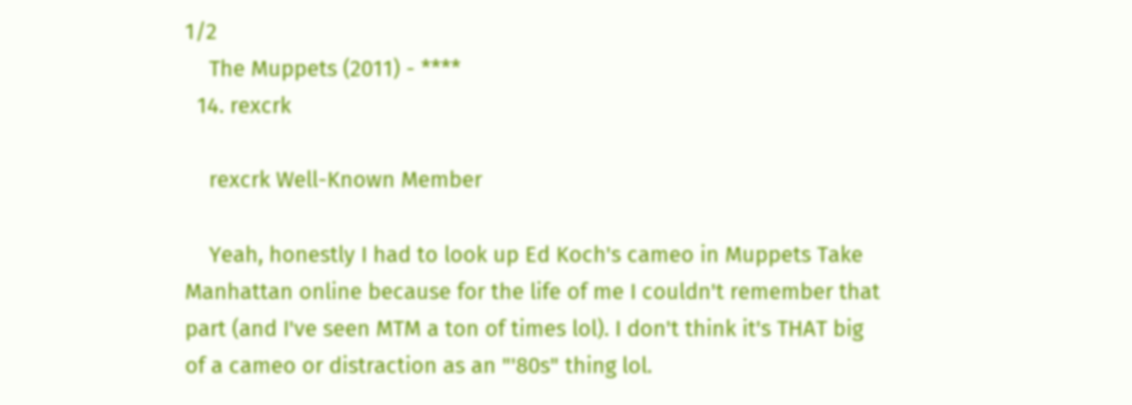1/2
    The Muppets (2011) - ****
  14. rexcrk

    rexcrk Well-Known Member

    Yeah, honestly I had to look up Ed Koch's cameo in Muppets Take Manhattan online because for the life of me I couldn't remember that part (and I've seen MTM a ton of times lol). I don't think it's THAT big of a cameo or distraction as an "'80s" thing lol.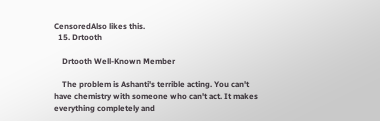CensoredAlso likes this.
  15. Drtooth

    Drtooth Well-Known Member

    The problem is Ashanti's terrible acting. You can't have chemistry with someone who can't act. It makes everything completely and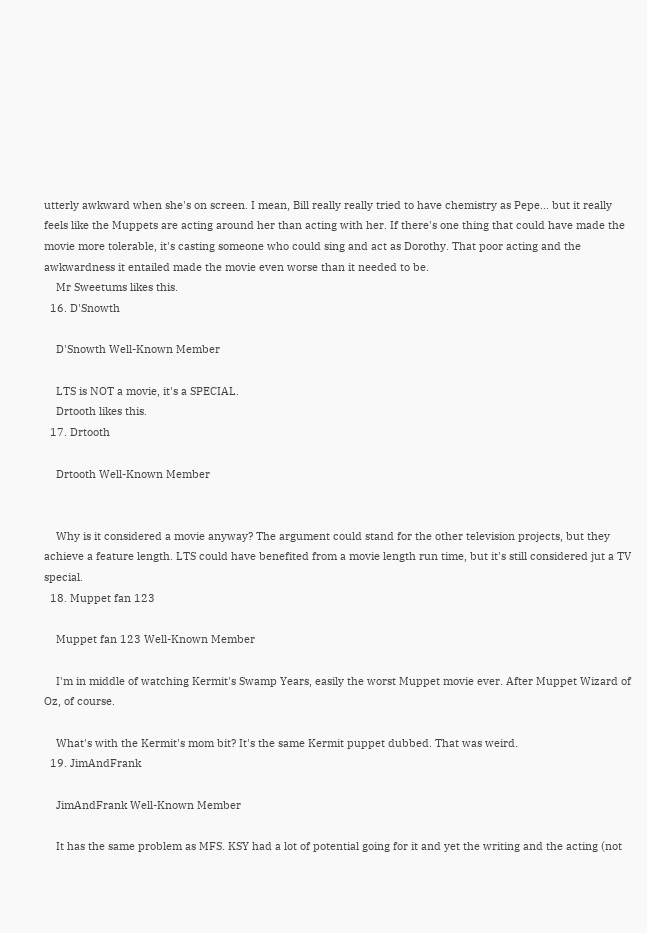utterly awkward when she's on screen. I mean, Bill really really tried to have chemistry as Pepe... but it really feels like the Muppets are acting around her than acting with her. If there's one thing that could have made the movie more tolerable, it's casting someone who could sing and act as Dorothy. That poor acting and the awkwardness it entailed made the movie even worse than it needed to be.
    Mr Sweetums likes this.
  16. D'Snowth

    D'Snowth Well-Known Member

    LTS is NOT a movie, it's a SPECIAL.
    Drtooth likes this.
  17. Drtooth

    Drtooth Well-Known Member


    Why is it considered a movie anyway? The argument could stand for the other television projects, but they achieve a feature length. LTS could have benefited from a movie length run time, but it's still considered jut a TV special.
  18. Muppet fan 123

    Muppet fan 123 Well-Known Member

    I'm in middle of watching Kermit's Swamp Years, easily the worst Muppet movie ever. After Muppet Wizard of Oz, of course.

    What's with the Kermit's mom bit? It's the same Kermit puppet dubbed. That was weird.
  19. JimAndFrank

    JimAndFrank Well-Known Member

    It has the same problem as MFS. KSY had a lot of potential going for it and yet the writing and the acting (not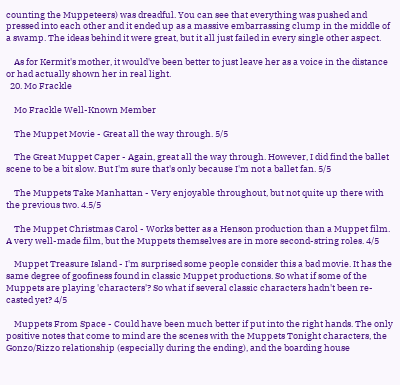counting the Muppeteers) was dreadful. You can see that everything was pushed and pressed into each other and it ended up as a massive embarrassing clump in the middle of a swamp. The ideas behind it were great, but it all just failed in every single other aspect.

    As for Kermit's mother, it would've been better to just leave her as a voice in the distance or had actually shown her in real light.
  20. Mo Frackle

    Mo Frackle Well-Known Member

    The Muppet Movie - Great all the way through. 5/5

    The Great Muppet Caper - Again, great all the way through. However, I did find the ballet scene to be a bit slow. But I'm sure that's only because I'm not a ballet fan. 5/5

    The Muppets Take Manhattan - Very enjoyable throughout, but not quite up there with the previous two. 4.5/5

    The Muppet Christmas Carol - Works better as a Henson production than a Muppet film. A very well-made film, but the Muppets themselves are in more second-string roles. 4/5

    Muppet Treasure Island - I'm surprised some people consider this a bad movie. It has the same degree of goofiness found in classic Muppet productions. So what if some of the Muppets are playing 'characters'? So what if several classic characters hadn't been re-casted yet? 4/5

    Muppets From Space - Could have been much better if put into the right hands. The only positive notes that come to mind are the scenes with the Muppets Tonight characters, the Gonzo/Rizzo relationship (especially during the ending), and the boarding house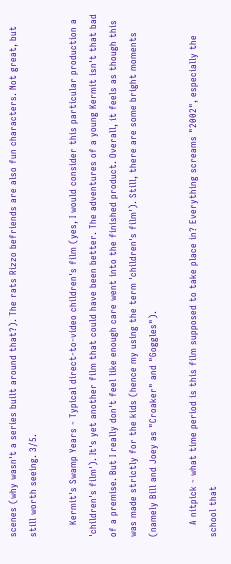scenes (why wasn't a series built around that?). The rats Rizzo befriends are also fun characters. Not great, but still worth seeing. 3/5.

    Kermit's Swamp Years - Typical direct-to-video children's film (yes, I would consider this particular production a 'children's film'). It's yet another film that could have been better. The adventures of a young Kermit isn't that bad of a premise. But I really don't feel like enough care went into the finished product. Overall, it feels as though this was made strictly for the kids (hence my using the term 'children's film'). Still, there are some bright moments (namely Bill and Joey as "Croaker" and "Goggles").

    A nitpick - what time period is this film supposed to take place in? Everything screams "2002", especially the school that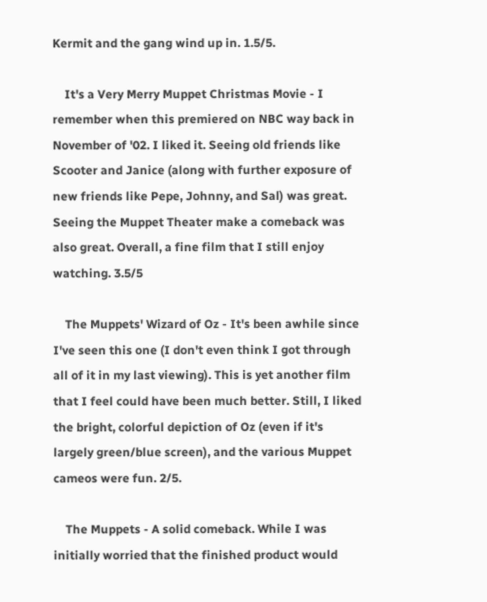Kermit and the gang wind up in. 1.5/5.

    It's a Very Merry Muppet Christmas Movie - I remember when this premiered on NBC way back in November of '02. I liked it. Seeing old friends like Scooter and Janice (along with further exposure of new friends like Pepe, Johnny, and Sal) was great. Seeing the Muppet Theater make a comeback was also great. Overall, a fine film that I still enjoy watching. 3.5/5

    The Muppets' Wizard of Oz - It's been awhile since I've seen this one (I don't even think I got through all of it in my last viewing). This is yet another film that I feel could have been much better. Still, I liked the bright, colorful depiction of Oz (even if it's largely green/blue screen), and the various Muppet cameos were fun. 2/5.

    The Muppets - A solid comeback. While I was initially worried that the finished product would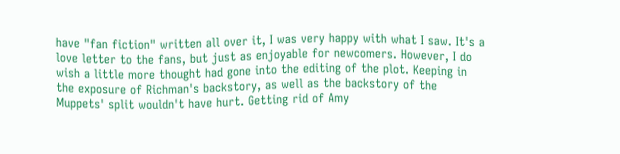have "fan fiction" written all over it, I was very happy with what I saw. It's a love letter to the fans, but just as enjoyable for newcomers. However, I do wish a little more thought had gone into the editing of the plot. Keeping in the exposure of Richman's backstory, as well as the backstory of the Muppets' split wouldn't have hurt. Getting rid of Amy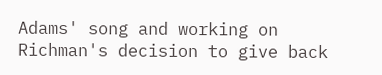Adams' song and working on Richman's decision to give back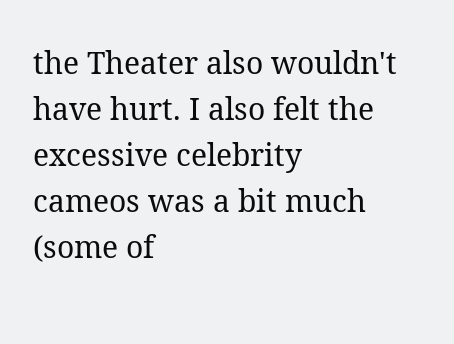the Theater also wouldn't have hurt. I also felt the excessive celebrity cameos was a bit much (some of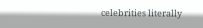celebrities literally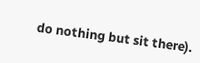do nothing but sit there).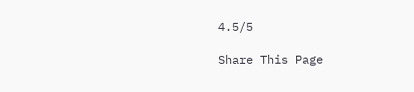4.5/5

Share This Page